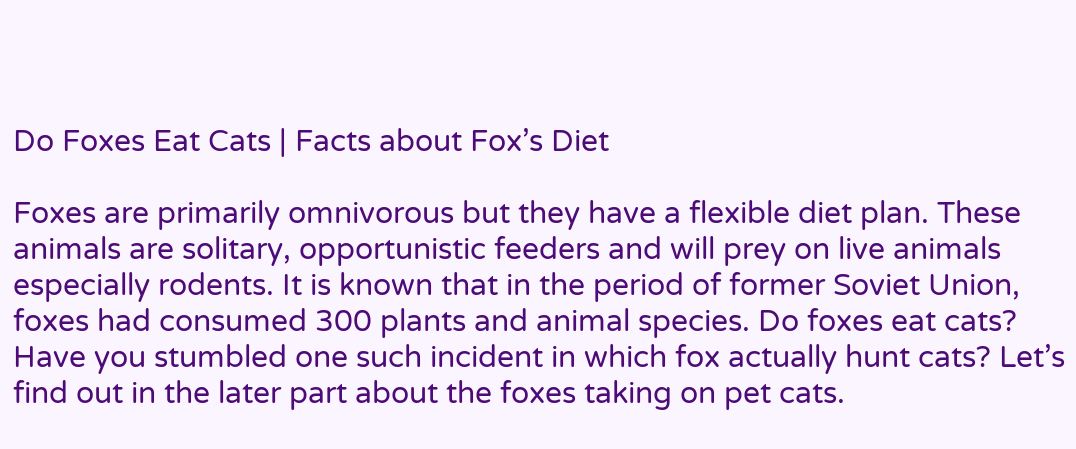Do Foxes Eat Cats | Facts about Fox’s Diet

Foxes are primarily omnivorous but they have a flexible diet plan. These animals are solitary, opportunistic feeders and will prey on live animals especially rodents. It is known that in the period of former Soviet Union, foxes had consumed 300 plants and animal species. Do foxes eat cats? Have you stumbled one such incident in which fox actually hunt cats? Let’s find out in the later part about the foxes taking on pet cats.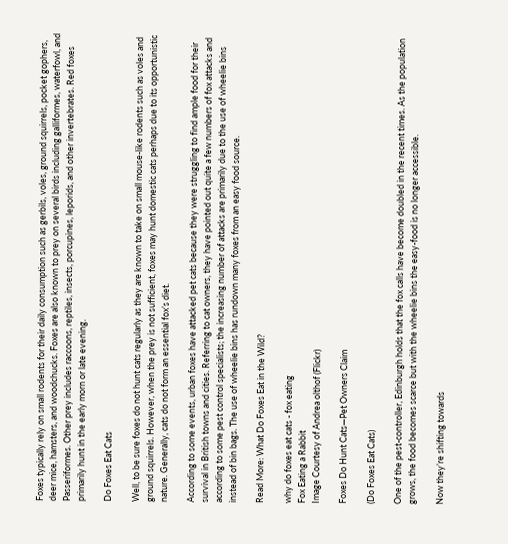Foxes typically rely on small rodents for their daily consumption such as gerbils, voles, ground squirrels, pocket gophers, deer mice, hamsters, and woodchucks. Foxes are also known to prey on several birds including galliformes, waterfowl, and Passeriformes. Other prey includes raccoons, reptiles, insects, porcupines, leporids, and other invertebrates. Red foxes primarily hunt in the early morn or late evening.

Do Foxes Eat Cats

Well, to be sure foxes do not hunt cats regularly as they are known to take on small mouse-like rodents such as voles and ground squirrels. However, when the prey is not sufficient, foxes may hunt domestic cats perhaps due to its opportunistic nature. Generally, cats do not form an essential fox’s diet.

According to some events, urban foxes have attacked pet cats because they were struggling to find ample food for their survival in British towns and cities. Referring to cat owners, they have pointed out quite a few numbers of fox attacks and according to some pest control specialists; the increasing number of attacks are primarily due to the use of wheelie bins instead of bin bags. The use of wheelie bins has rundown many foxes from an easy food source.

Read More: What Do Foxes Eat in the Wild?

why do foxes eat cats - fox eating
Fox Eating a Rabbit
Image Courtesy of Andrea olthof (Flickr)

Foxes Do Hunt Cats—Pet Owners Claim

(Do Foxes Eat Cats)

One of the pest-controller, Edinburgh holds that the fox calls have become doubled in the recent times. As the population grows, the food becomes scarce but with the wheelie bins the easy-food is no longer accessible.

Now they’re shifting towards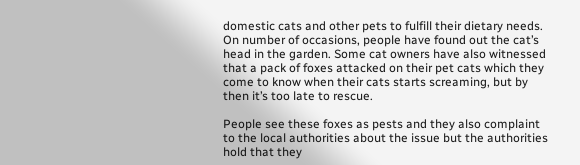domestic cats and other pets to fulfill their dietary needs. On number of occasions, people have found out the cat’s head in the garden. Some cat owners have also witnessed that a pack of foxes attacked on their pet cats which they come to know when their cats starts screaming, but by then it’s too late to rescue.

People see these foxes as pests and they also complaint to the local authorities about the issue but the authorities hold that they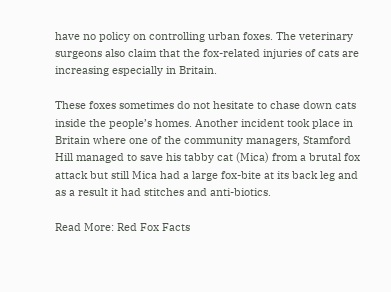have no policy on controlling urban foxes. The veterinary surgeons also claim that the fox-related injuries of cats are increasing especially in Britain.

These foxes sometimes do not hesitate to chase down cats inside the people’s homes. Another incident took place in Britain where one of the community managers, Stamford Hill managed to save his tabby cat (Mica) from a brutal fox attack but still Mica had a large fox-bite at its back leg and as a result it had stitches and anti-biotics.

Read More: Red Fox Facts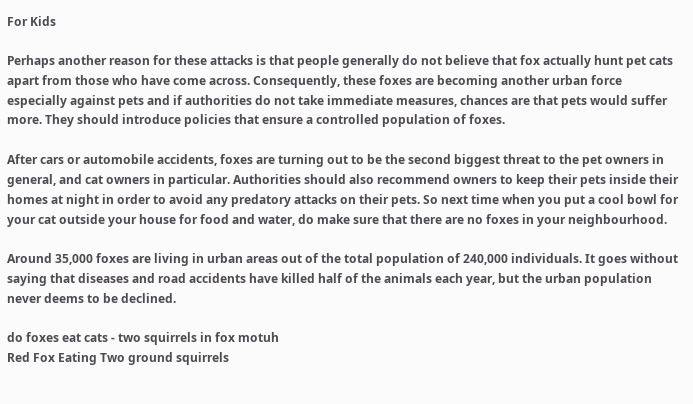For Kids

Perhaps another reason for these attacks is that people generally do not believe that fox actually hunt pet cats apart from those who have come across. Consequently, these foxes are becoming another urban force especially against pets and if authorities do not take immediate measures, chances are that pets would suffer more. They should introduce policies that ensure a controlled population of foxes.

After cars or automobile accidents, foxes are turning out to be the second biggest threat to the pet owners in general, and cat owners in particular. Authorities should also recommend owners to keep their pets inside their homes at night in order to avoid any predatory attacks on their pets. So next time when you put a cool bowl for your cat outside your house for food and water, do make sure that there are no foxes in your neighbourhood.

Around 35,000 foxes are living in urban areas out of the total population of 240,000 individuals. It goes without saying that diseases and road accidents have killed half of the animals each year, but the urban population never deems to be declined.

do foxes eat cats - two squirrels in fox motuh
Red Fox Eating Two ground squirrels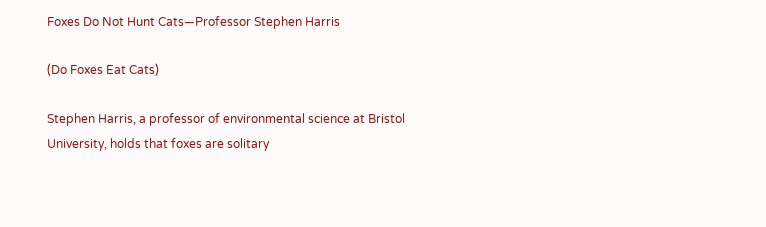Foxes Do Not Hunt Cats—Professor Stephen Harris

(Do Foxes Eat Cats)

Stephen Harris, a professor of environmental science at Bristol University, holds that foxes are solitary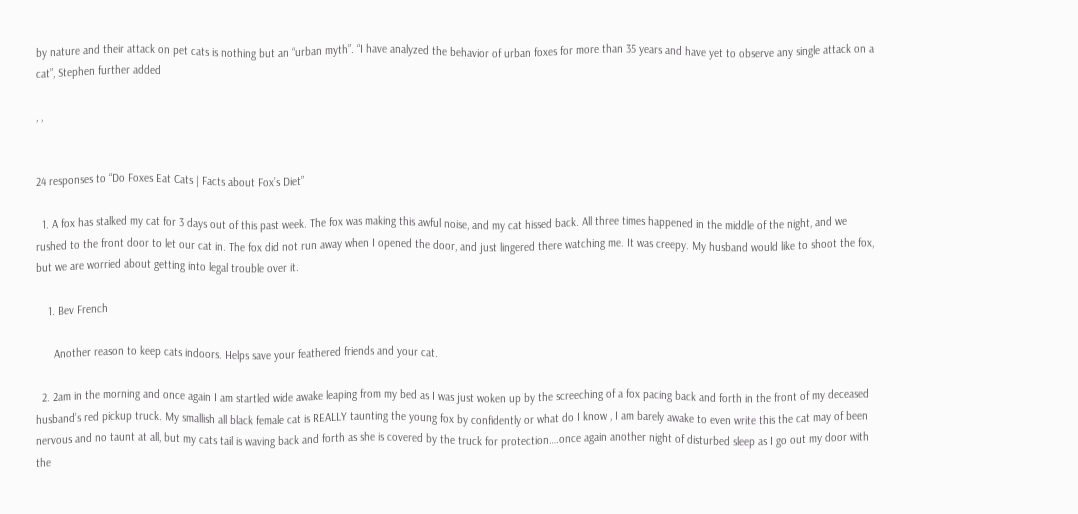by nature and their attack on pet cats is nothing but an “urban myth”. “I have analyzed the behavior of urban foxes for more than 35 years and have yet to observe any single attack on a cat”, Stephen further added

, ,


24 responses to “Do Foxes Eat Cats | Facts about Fox’s Diet”

  1. A fox has stalked my cat for 3 days out of this past week. The fox was making this awful noise, and my cat hissed back. All three times happened in the middle of the night, and we rushed to the front door to let our cat in. The fox did not run away when I opened the door, and just lingered there watching me. It was creepy. My husband would like to shoot the fox, but we are worried about getting into legal trouble over it.

    1. Bev French

      Another reason to keep cats indoors. Helps save your feathered friends and your cat.

  2. 2am in the morning and once again I am startled wide awake leaping from my bed as I was just woken up by the screeching of a fox pacing back and forth in the front of my deceased husband’s red pickup truck. My smallish all black female cat is REALLY taunting the young fox by confidently or what do I know , I am barely awake to even write this the cat may of been nervous and no taunt at all, but my cats tail is waving back and forth as she is covered by the truck for protection….once again another night of disturbed sleep as I go out my door with the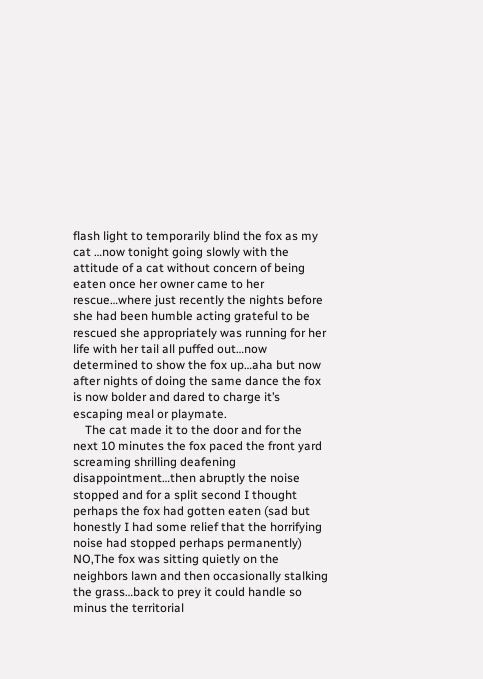flash light to temporarily blind the fox as my cat …now tonight going slowly with the attitude of a cat without concern of being eaten once her owner came to her rescue…where just recently the nights before she had been humble acting grateful to be rescued she appropriately was running for her life with her tail all puffed out…now determined to show the fox up…aha but now after nights of doing the same dance the fox is now bolder and dared to charge it’s escaping meal or playmate.
    The cat made it to the door and for the next 10 minutes the fox paced the front yard screaming shrilling deafening disappointment…then abruptly the noise stopped and for a split second I thought perhaps the fox had gotten eaten (sad but honestly I had some relief that the horrifying noise had stopped perhaps permanently) NO,The fox was sitting quietly on the neighbors lawn and then occasionally stalking the grass…back to prey it could handle so minus the territorial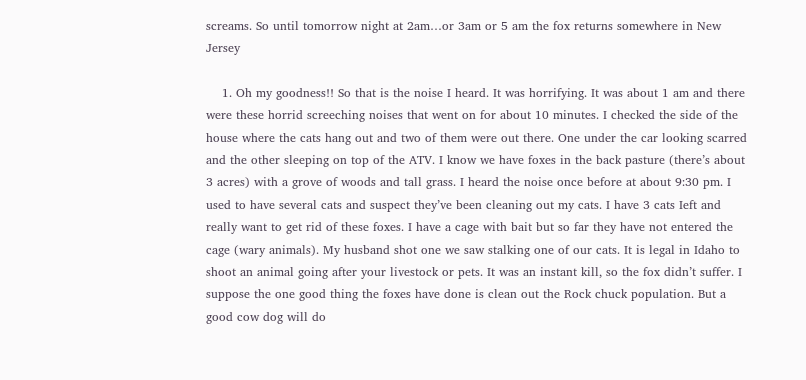screams. So until tomorrow night at 2am…or 3am or 5 am the fox returns somewhere in New Jersey

    1. Oh my goodness!! So that is the noise I heard. It was horrifying. It was about 1 am and there were these horrid screeching noises that went on for about 10 minutes. I checked the side of the house where the cats hang out and two of them were out there. One under the car looking scarred and the other sleeping on top of the ATV. I know we have foxes in the back pasture (there’s about 3 acres) with a grove of woods and tall grass. I heard the noise once before at about 9:30 pm. I used to have several cats and suspect they’ve been cleaning out my cats. I have 3 cats Ieft and really want to get rid of these foxes. I have a cage with bait but so far they have not entered the cage (wary animals). My husband shot one we saw stalking one of our cats. It is legal in Idaho to shoot an animal going after your livestock or pets. It was an instant kill, so the fox didn’t suffer. I suppose the one good thing the foxes have done is clean out the Rock chuck population. But a good cow dog will do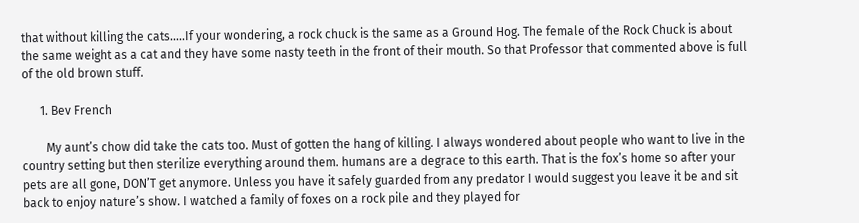that without killing the cats…..If your wondering, a rock chuck is the same as a Ground Hog. The female of the Rock Chuck is about the same weight as a cat and they have some nasty teeth in the front of their mouth. So that Professor that commented above is full of the old brown stuff.

      1. Bev French

        My aunt’s chow did take the cats too. Must of gotten the hang of killing. I always wondered about people who want to live in the country setting but then sterilize everything around them. humans are a degrace to this earth. That is the fox’s home so after your pets are all gone, DON’T get anymore. Unless you have it safely guarded from any predator I would suggest you leave it be and sit back to enjoy nature’s show. I watched a family of foxes on a rock pile and they played for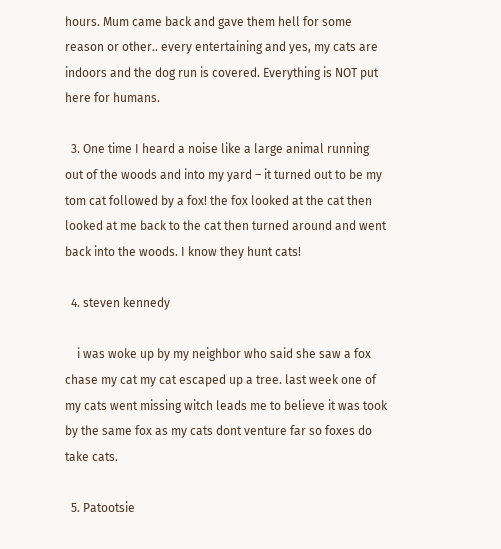hours. Mum came back and gave them hell for some reason or other.. every entertaining and yes, my cats are indoors and the dog run is covered. Everything is NOT put here for humans.

  3. One time I heard a noise like a large animal running out of the woods and into my yard – it turned out to be my tom cat followed by a fox! the fox looked at the cat then looked at me back to the cat then turned around and went back into the woods. I know they hunt cats!

  4. steven kennedy

    i was woke up by my neighbor who said she saw a fox chase my cat my cat escaped up a tree. last week one of my cats went missing witch leads me to believe it was took by the same fox as my cats dont venture far so foxes do take cats.

  5. Patootsie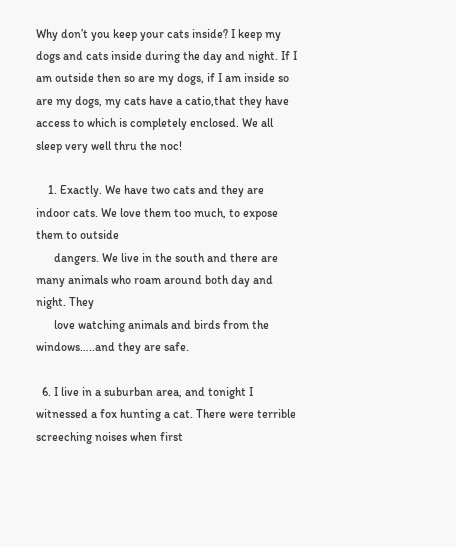Why don’t you keep your cats inside? I keep my dogs and cats inside during the day and night. If I am outside then so are my dogs, if I am inside so are my dogs, my cats have a catio,that they have access to which is completely enclosed. We all sleep very well thru the noc!

    1. Exactly. We have two cats and they are indoor cats. We love them too much, to expose them to outside
      dangers. We live in the south and there are many animals who roam around both day and night. They
      love watching animals and birds from the windows…..and they are safe.

  6. I live in a suburban area, and tonight I witnessed a fox hunting a cat. There were terrible screeching noises when first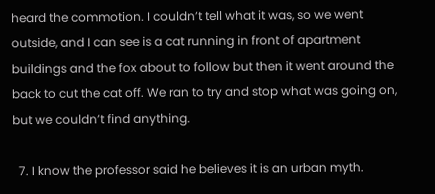heard the commotion. I couldn’t tell what it was, so we went outside, and I can see is a cat running in front of apartment buildings and the fox about to follow but then it went around the back to cut the cat off. We ran to try and stop what was going on, but we couldn’t find anything.

  7. I know the professor said he believes it is an urban myth.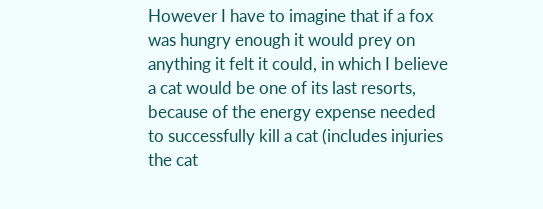However I have to imagine that if a fox was hungry enough it would prey on anything it felt it could, in which I believe a cat would be one of its last resorts, because of the energy expense needed to successfully kill a cat (includes injuries the cat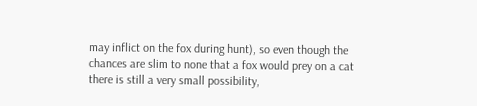may inflict on the fox during hunt), so even though the chances are slim to none that a fox would prey on a cat there is still a very small possibility,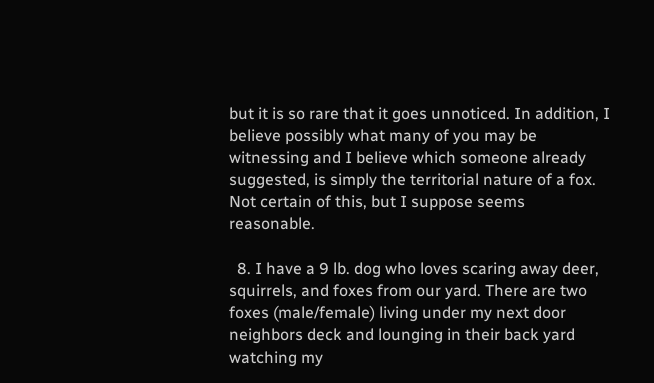but it is so rare that it goes unnoticed. In addition, I believe possibly what many of you may be witnessing and I believe which someone already suggested, is simply the territorial nature of a fox. Not certain of this, but I suppose seems reasonable.

  8. I have a 9 lb. dog who loves scaring away deer, squirrels, and foxes from our yard. There are two foxes (male/female) living under my next door neighbors deck and lounging in their back yard watching my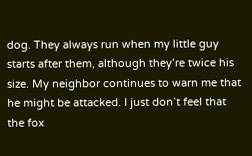dog. They always run when my little guy starts after them, although they’re twice his size. My neighbor continues to warn me that he might be attacked. I just don’t feel that the fox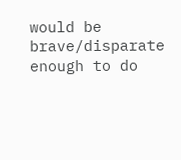would be brave/disparate enough to do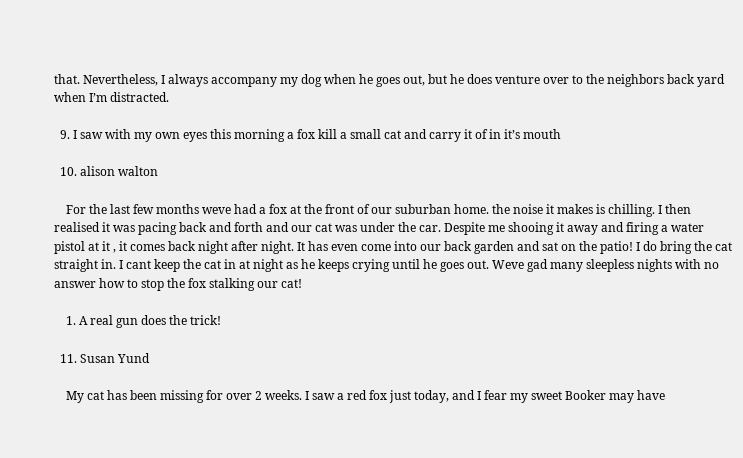that. Nevertheless, I always accompany my dog when he goes out, but he does venture over to the neighbors back yard when I’m distracted.

  9. I saw with my own eyes this morning a fox kill a small cat and carry it of in it’s mouth

  10. alison walton

    For the last few months weve had a fox at the front of our suburban home. the noise it makes is chilling. I then realised it was pacing back and forth and our cat was under the car. Despite me shooing it away and firing a water pistol at it , it comes back night after night. It has even come into our back garden and sat on the patio! I do bring the cat straight in. I cant keep the cat in at night as he keeps crying until he goes out. Weve gad many sleepless nights with no answer how to stop the fox stalking our cat!

    1. A real gun does the trick!

  11. Susan Yund

    My cat has been missing for over 2 weeks. I saw a red fox just today, and I fear my sweet Booker may have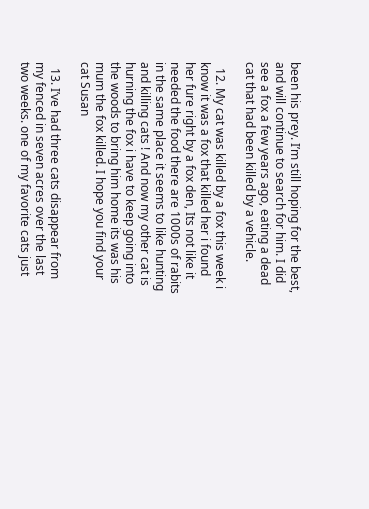been his prey. I’m still hoping for the best, and will continue to search for him. I did see a fox a few years ago, eating a dead cat that had been killed by a vehicle.

  12. My cat was killed by a fox this week i know it was a fox that killed her i found her fure right by a fox den, Its not like it needed the food there are 1000s of rabits in the same place it seems to like hunting and killing cats ! And now my other cat is hurning the fox i have to keep going into the woods to bring him home its was his mum the fox killed. I hope you find your cat Susan

  13. I’ve had three cats disappear from my fenced in seven acres over the last two weeks. one of my favorite cats just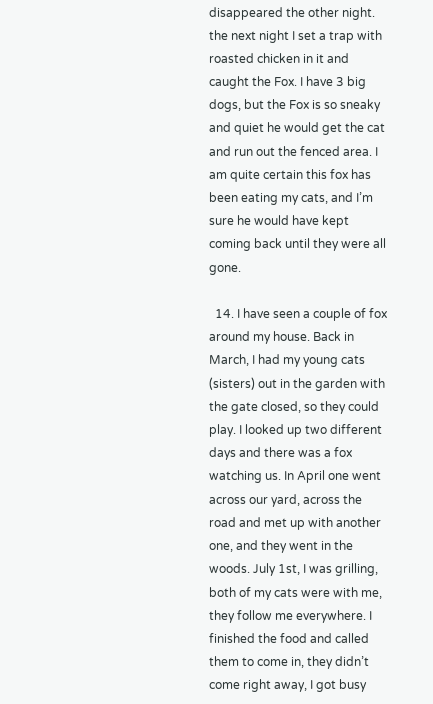disappeared the other night. the next night I set a trap with roasted chicken in it and caught the Fox. I have 3 big dogs, but the Fox is so sneaky and quiet he would get the cat and run out the fenced area. I am quite certain this fox has been eating my cats, and I’m sure he would have kept coming back until they were all gone.

  14. I have seen a couple of fox around my house. Back in March, I had my young cats (sisters) out in the garden with the gate closed, so they could play. I looked up two different days and there was a fox watching us. In April one went across our yard, across the road and met up with another one, and they went in the woods. July 1st, I was grilling, both of my cats were with me, they follow me everywhere. I finished the food and called them to come in, they didn’t come right away, I got busy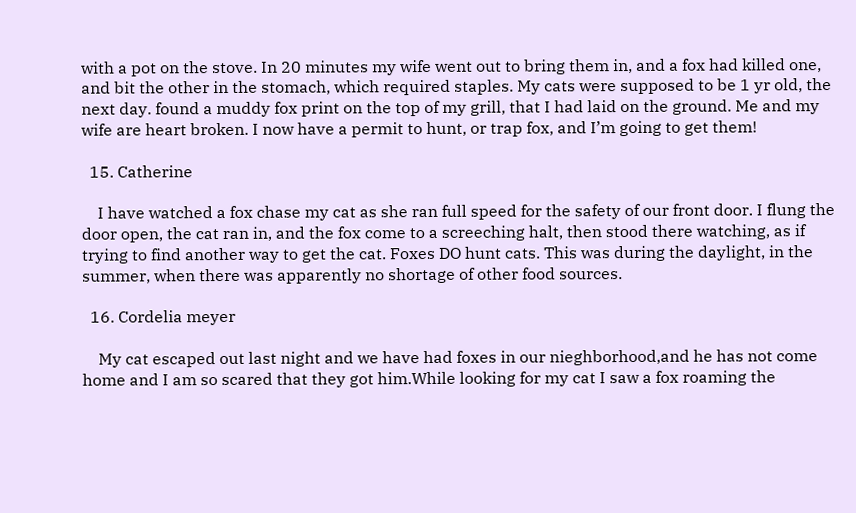with a pot on the stove. In 20 minutes my wife went out to bring them in, and a fox had killed one, and bit the other in the stomach, which required staples. My cats were supposed to be 1 yr old, the next day. found a muddy fox print on the top of my grill, that I had laid on the ground. Me and my wife are heart broken. I now have a permit to hunt, or trap fox, and I’m going to get them!

  15. Catherine

    I have watched a fox chase my cat as she ran full speed for the safety of our front door. I flung the door open, the cat ran in, and the fox come to a screeching halt, then stood there watching, as if trying to find another way to get the cat. Foxes DO hunt cats. This was during the daylight, in the summer, when there was apparently no shortage of other food sources.

  16. Cordelia meyer

    My cat escaped out last night and we have had foxes in our nieghborhood,and he has not come home and I am so scared that they got him.While looking for my cat I saw a fox roaming the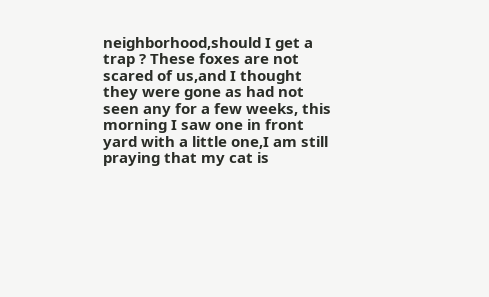neighborhood,should I get a trap ? These foxes are not scared of us,and I thought they were gone as had not seen any for a few weeks, this morning I saw one in front yard with a little one,I am still praying that my cat is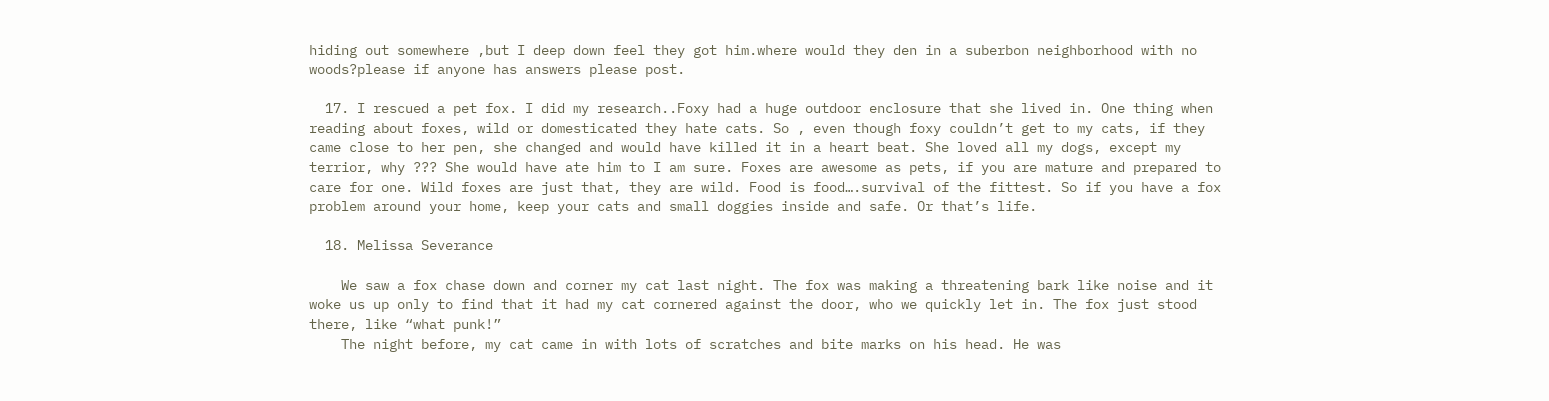hiding out somewhere ,but I deep down feel they got him.where would they den in a suberbon neighborhood with no woods?please if anyone has answers please post.

  17. I rescued a pet fox. I did my research..Foxy had a huge outdoor enclosure that she lived in. One thing when reading about foxes, wild or domesticated they hate cats. So , even though foxy couldn’t get to my cats, if they came close to her pen, she changed and would have killed it in a heart beat. She loved all my dogs, except my terrior, why ??? She would have ate him to I am sure. Foxes are awesome as pets, if you are mature and prepared to care for one. Wild foxes are just that, they are wild. Food is food….survival of the fittest. So if you have a fox problem around your home, keep your cats and small doggies inside and safe. Or that’s life.

  18. Melissa Severance

    We saw a fox chase down and corner my cat last night. The fox was making a threatening bark like noise and it woke us up only to find that it had my cat cornered against the door, who we quickly let in. The fox just stood there, like “what punk!”
    The night before, my cat came in with lots of scratches and bite marks on his head. He was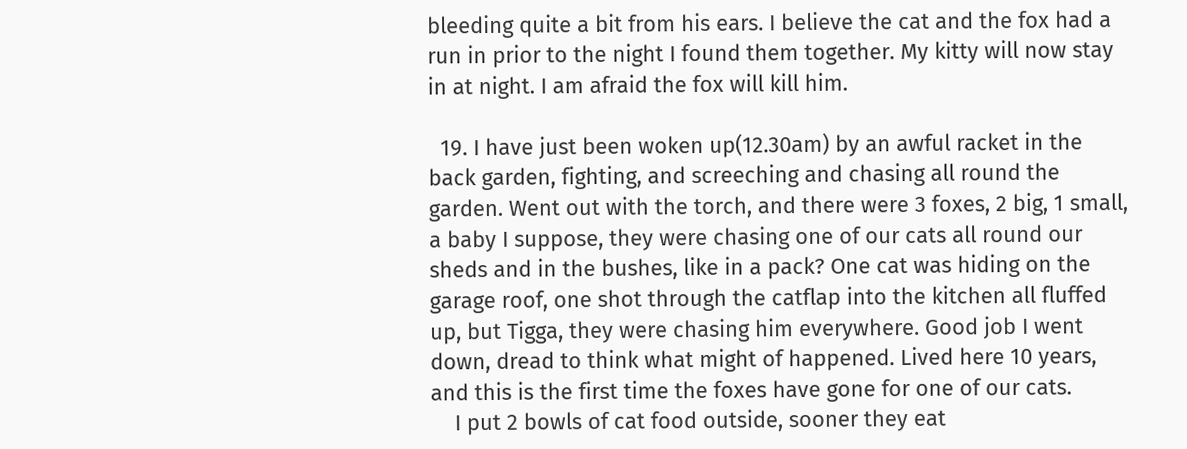bleeding quite a bit from his ears. I believe the cat and the fox had a run in prior to the night I found them together. My kitty will now stay in at night. I am afraid the fox will kill him.

  19. I have just been woken up(12.30am) by an awful racket in the back garden, fighting, and screeching and chasing all round the garden. Went out with the torch, and there were 3 foxes, 2 big, 1 small, a baby I suppose, they were chasing one of our cats all round our sheds and in the bushes, like in a pack? One cat was hiding on the garage roof, one shot through the catflap into the kitchen all fluffed up, but Tigga, they were chasing him everywhere. Good job I went down, dread to think what might of happened. Lived here 10 years, and this is the first time the foxes have gone for one of our cats.
    I put 2 bowls of cat food outside, sooner they eat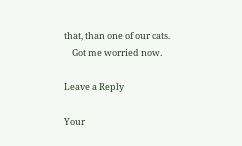that, than one of our cats.
    Got me worried now.

Leave a Reply

Your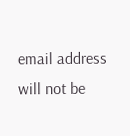email address will not be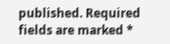published. Required fields are marked *